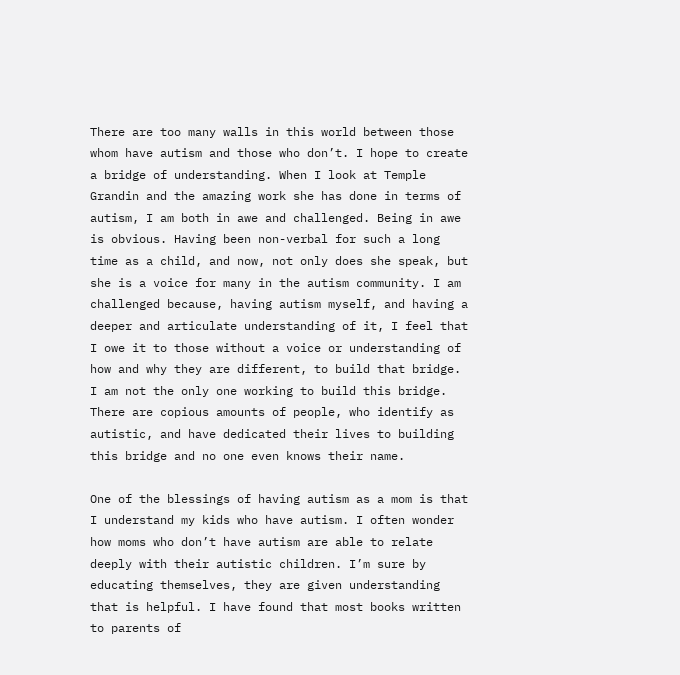There are too many walls in this world between those whom have autism and those who don’t. I hope to create a bridge of understanding. When I look at Temple Grandin and the amazing work she has done in terms of autism, I am both in awe and challenged. Being in awe is obvious. Having been non-verbal for such a long time as a child, and now, not only does she speak, but she is a voice for many in the autism community. I am challenged because, having autism myself, and having a deeper and articulate understanding of it, I feel that I owe it to those without a voice or understanding of how and why they are different, to build that bridge. I am not the only one working to build this bridge. There are copious amounts of people, who identify as autistic, and have dedicated their lives to building this bridge and no one even knows their name.

One of the blessings of having autism as a mom is that I understand my kids who have autism. I often wonder how moms who don’t have autism are able to relate deeply with their autistic children. I’m sure by educating themselves, they are given understanding that is helpful. I have found that most books written to parents of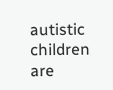autistic children are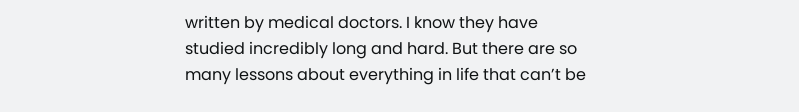written by medical doctors. I know they have studied incredibly long and hard. But there are so many lessons about everything in life that can’t be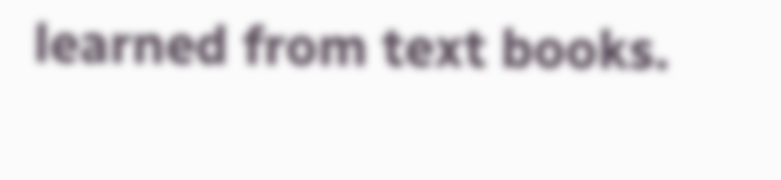learned from text books.